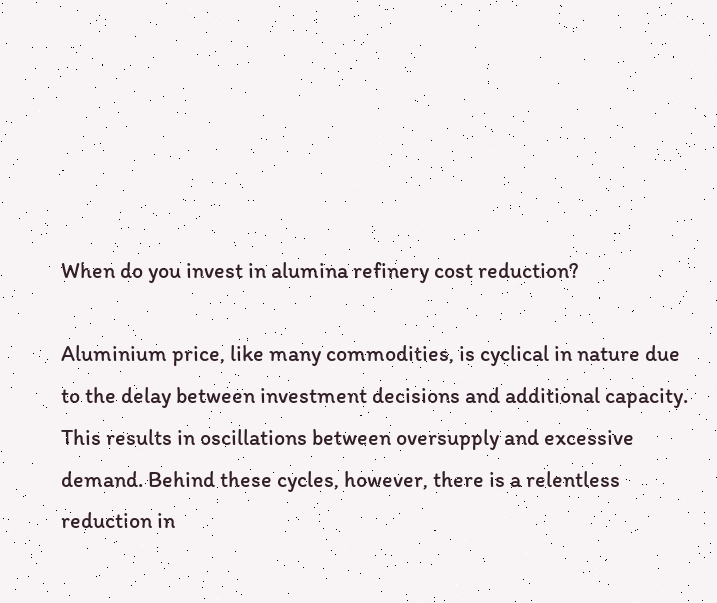When do you invest in alumina refinery cost reduction?

Aluminium price, like many commodities, is cyclical in nature due to the delay between investment decisions and additional capacity.  This results in oscillations between oversupply and excessive demand. Behind these cycles, however, there is a relentless reduction in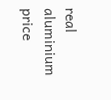real aluminium price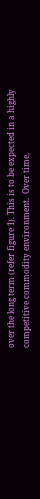over the long term (refer figure 1). This is to be expected in a highly competitive commodity environment.  Over time,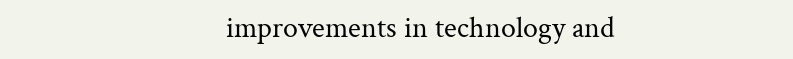improvements in technology and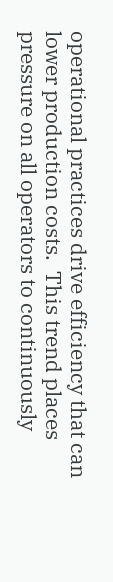operational practices drive efficiency that can lower production costs.  This trend places pressure on all operators to continuously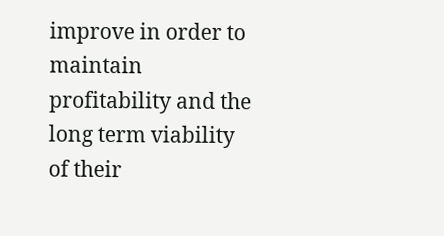improve in order to maintain profitability and the long term viability of their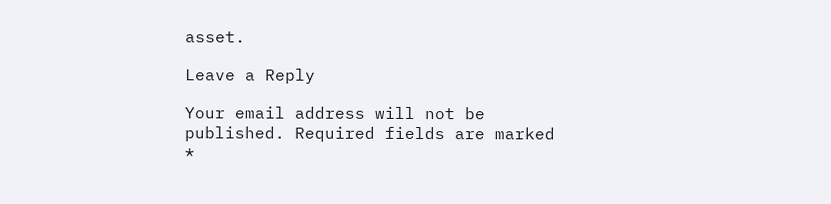asset.

Leave a Reply

Your email address will not be published. Required fields are marked *